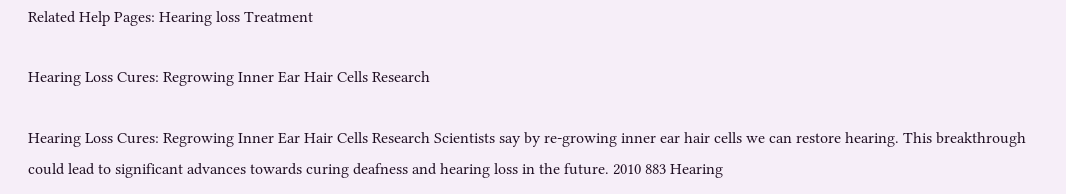Related Help Pages: Hearing loss Treatment

Hearing Loss Cures: Regrowing Inner Ear Hair Cells Research

Hearing Loss Cures: Regrowing Inner Ear Hair Cells Research Scientists say by re-growing inner ear hair cells we can restore hearing. This breakthrough could lead to significant advances towards curing deafness and hearing loss in the future. 2010 883 Hearing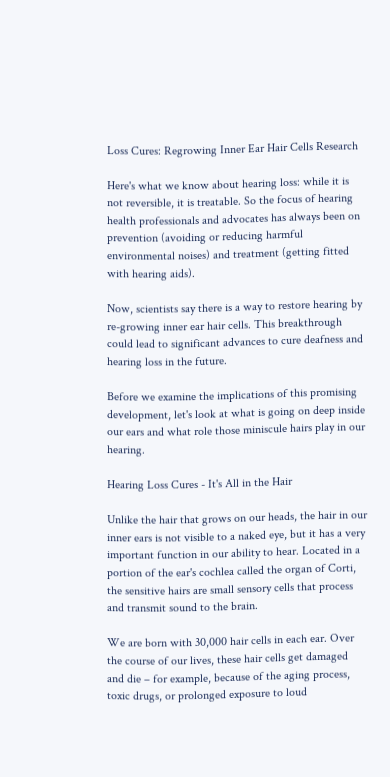Loss Cures: Regrowing Inner Ear Hair Cells Research

Here's what we know about hearing loss: while it is not reversible, it is treatable. So the focus of hearing health professionals and advocates has always been on prevention (avoiding or reducing harmful environmental noises) and treatment (getting fitted with hearing aids).

Now, scientists say there is a way to restore hearing by re-growing inner ear hair cells. This breakthrough could lead to significant advances to cure deafness and hearing loss in the future.

Before we examine the implications of this promising development, let's look at what is going on deep inside our ears and what role those miniscule hairs play in our hearing.

Hearing Loss Cures - It's All in the Hair

Unlike the hair that grows on our heads, the hair in our inner ears is not visible to a naked eye, but it has a very important function in our ability to hear. Located in a portion of the ear's cochlea called the organ of Corti, the sensitive hairs are small sensory cells that process and transmit sound to the brain.

We are born with 30,000 hair cells in each ear. Over the course of our lives, these hair cells get damaged and die – for example, because of the aging process, toxic drugs, or prolonged exposure to loud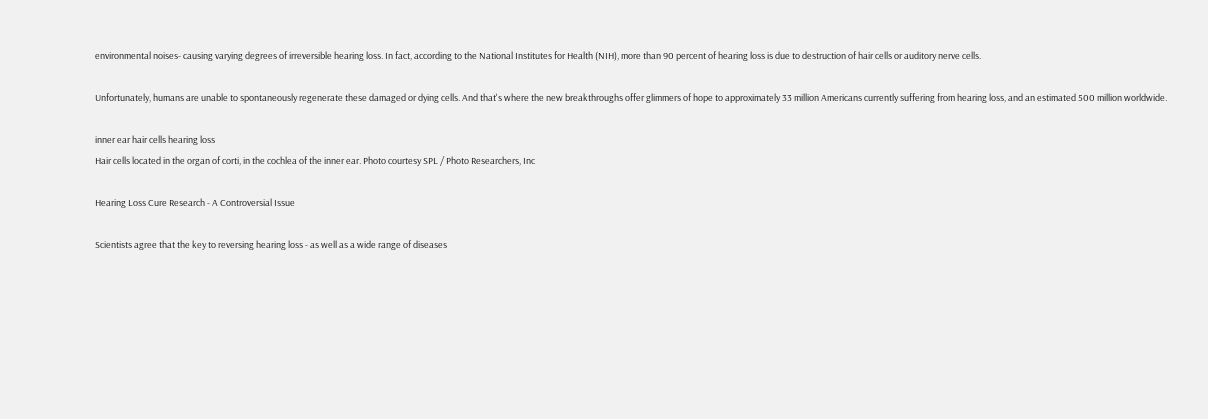environmental noises- causing varying degrees of irreversible hearing loss. In fact, according to the National Institutes for Health (NIH), more than 90 percent of hearing loss is due to destruction of hair cells or auditory nerve cells.

Unfortunately, humans are unable to spontaneously regenerate these damaged or dying cells. And that's where the new breakthroughs offer glimmers of hope to approximately 33 million Americans currently suffering from hearing loss, and an estimated 500 million worldwide.

inner ear hair cells hearing loss
Hair cells located in the organ of corti, in the cochlea of the inner ear. Photo courtesy SPL / Photo Researchers, Inc

Hearing Loss Cure Research - A Controversial Issue

Scientists agree that the key to reversing hearing loss - as well as a wide range of diseases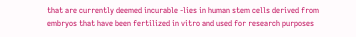that are currently deemed incurable -lies in human stem cells derived from embryos that have been fertilized in vitro and used for research purposes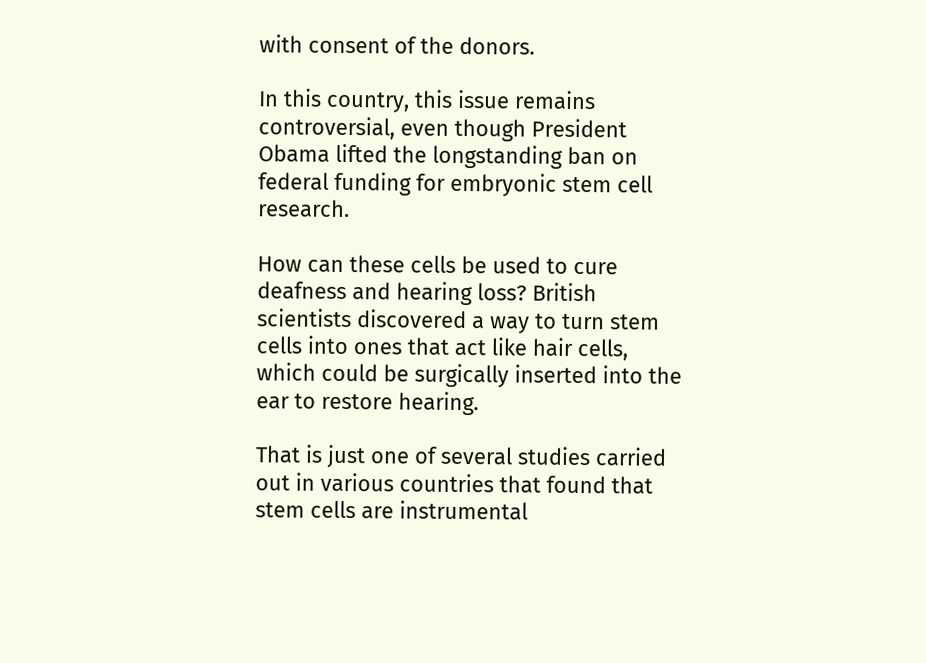with consent of the donors.

In this country, this issue remains controversial, even though President Obama lifted the longstanding ban on federal funding for embryonic stem cell research.

How can these cells be used to cure deafness and hearing loss? British scientists discovered a way to turn stem cells into ones that act like hair cells, which could be surgically inserted into the ear to restore hearing.

That is just one of several studies carried out in various countries that found that stem cells are instrumental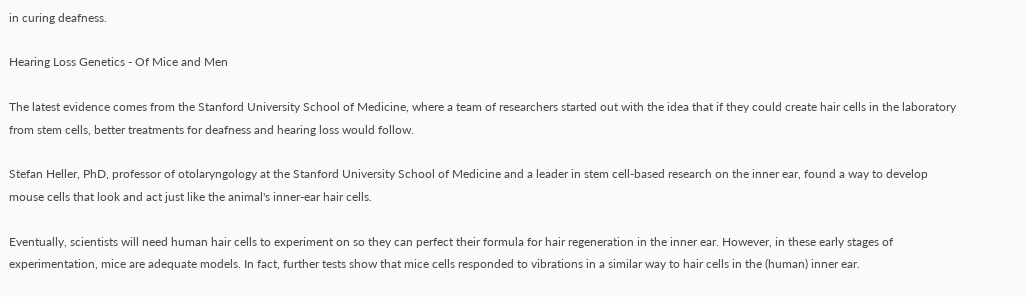in curing deafness.

Hearing Loss Genetics - Of Mice and Men

The latest evidence comes from the Stanford University School of Medicine, where a team of researchers started out with the idea that if they could create hair cells in the laboratory from stem cells, better treatments for deafness and hearing loss would follow.

Stefan Heller, PhD, professor of otolaryngology at the Stanford University School of Medicine and a leader in stem cell-based research on the inner ear, found a way to develop mouse cells that look and act just like the animal's inner-ear hair cells.

Eventually, scientists will need human hair cells to experiment on so they can perfect their formula for hair regeneration in the inner ear. However, in these early stages of experimentation, mice are adequate models. In fact, further tests show that mice cells responded to vibrations in a similar way to hair cells in the (human) inner ear.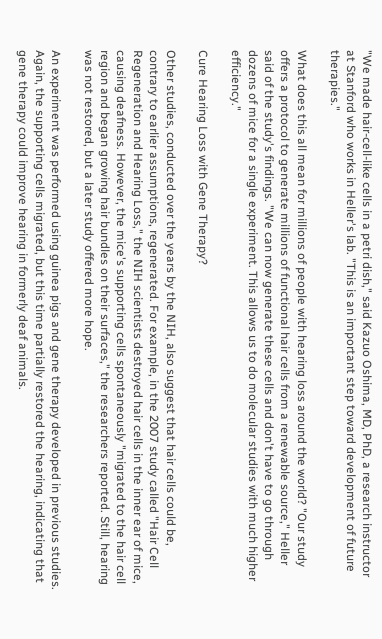"We made hair-cell-like cells in a petri dish," said Kazuo Oshima, MD, PhD, a research instructor at Stanford who works in Heller's lab. "This is an important step toward development of future therapies."

What does this all mean for millions of people with hearing loss around the world? "Our study offers a protocol to generate millions of functional hair cells from a renewable source," Heller said of the study's findings. "We can now generate these cells and don't have to go through dozens of mice for a single experiment. This allows us to do molecular studies with much higher efficiency."

Cure Hearing Loss with Gene Therapy?

Other studies, conducted over the years by the NIH, also suggest that hair cells could be, contrary to earlier assumptions, regenerated. For example, in the 2007 study called "Hair Cell Regeneration and Hearing Loss," the NIH scientists destroyed hair cells in the inner ear of mice, causing deafness. However, the mice's supporting cells spontaneously "migrated to the hair cell region and began growing hair bundles on their surfaces," the researchers reported. Still, hearing was not restored, but a later study offered more hope.

An experiment was performed using guinea pigs and gene therapy developed in previous studies. Again, the supporting cells migrated, but this time partially restored the hearing, indicating that gene therapy could improve hearing in formerly deaf animals.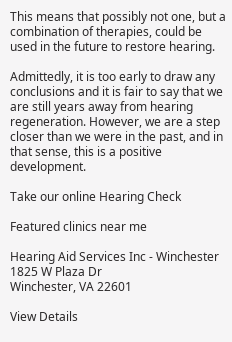This means that possibly not one, but a combination of therapies, could be used in the future to restore hearing.

Admittedly, it is too early to draw any conclusions and it is fair to say that we are still years away from hearing regeneration. However, we are a step closer than we were in the past, and in that sense, this is a positive development.

Take our online Hearing Check

Featured clinics near me

Hearing Aid Services Inc - Winchester
1825 W Plaza Dr
Winchester, VA 22601

View Details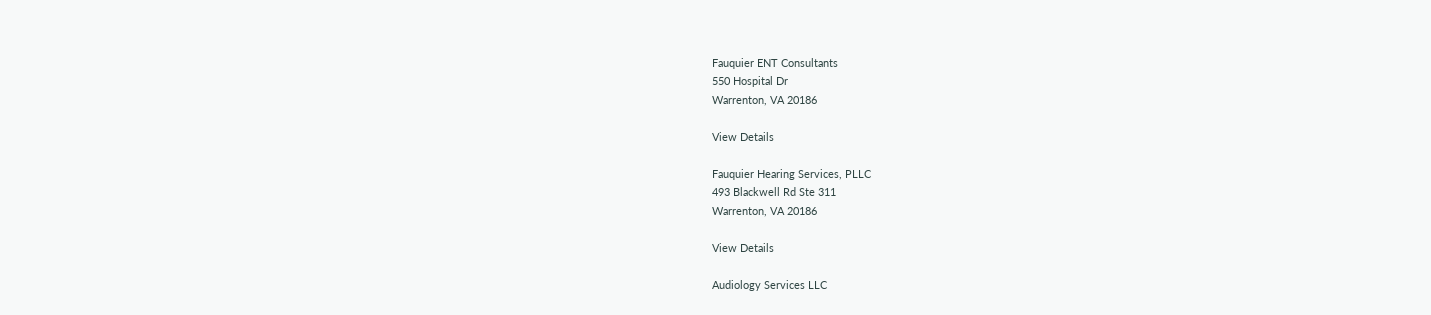Fauquier ENT Consultants
550 Hospital Dr
Warrenton, VA 20186

View Details

Fauquier Hearing Services, PLLC
493 Blackwell Rd Ste 311
Warrenton, VA 20186

View Details

Audiology Services LLC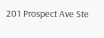201 Prospect Ave Ste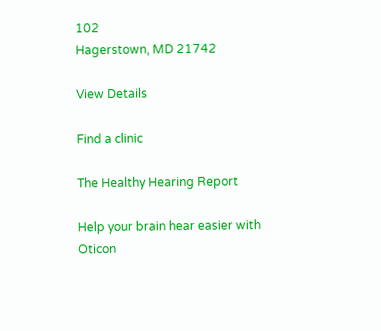102
Hagerstown, MD 21742

View Details

Find a clinic

The Healthy Hearing Report

Help your brain hear easier with Oticon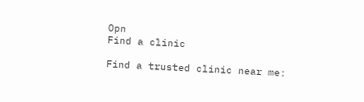Opn
Find a clinic

Find a trusted clinic near me: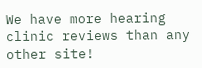We have more hearing clinic reviews than any other site!